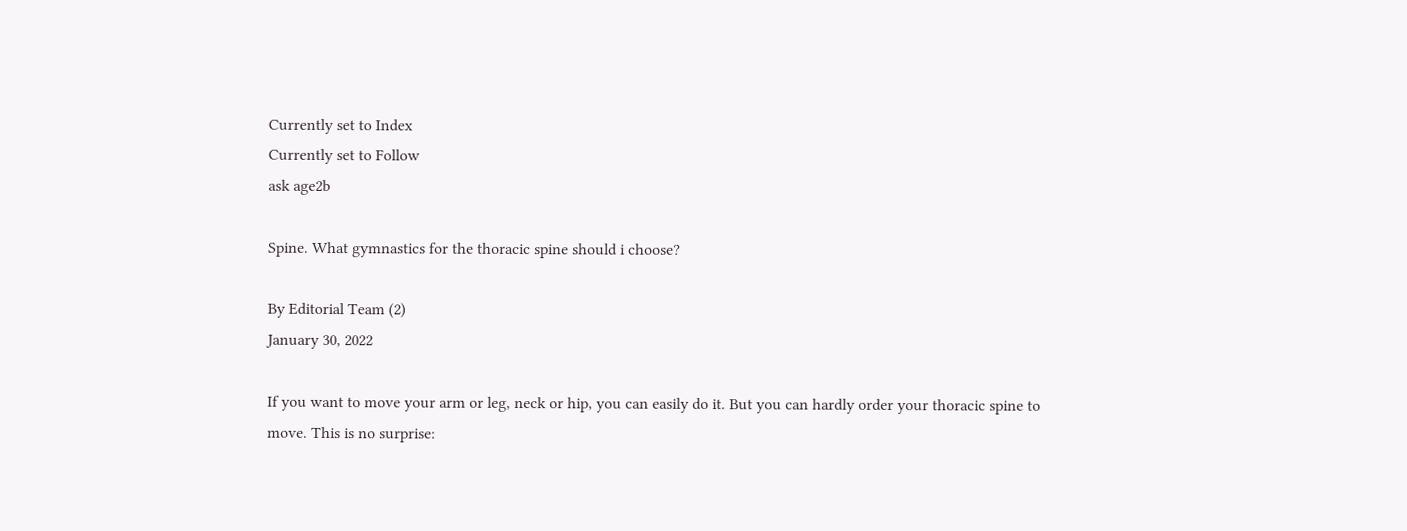Currently set to Index
Currently set to Follow
ask age2b

Spine. What gymnastics for the thoracic spine should i choose?

By Editorial Team (2)
January 30, 2022

If you want to move your arm or leg, neck or hip, you can easily do it. But you can hardly order your thoracic spine to move. This is no surprise: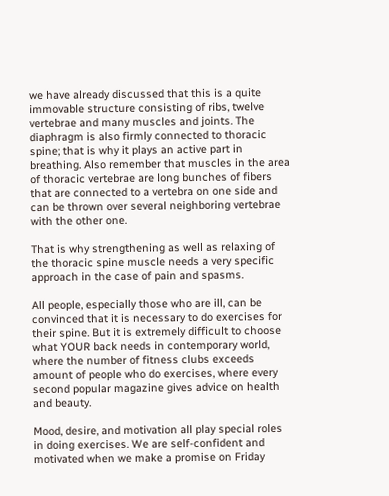we have already discussed that this is a quite immovable structure consisting of ribs, twelve vertebrae and many muscles and joints. The diaphragm is also firmly connected to thoracic spine; that is why it plays an active part in breathing. Also remember that muscles in the area of thoracic vertebrae are long bunches of fibers that are connected to a vertebra on one side and can be thrown over several neighboring vertebrae with the other one.

That is why strengthening as well as relaxing of the thoracic spine muscle needs a very specific approach in the case of pain and spasms.

All people, especially those who are ill, can be convinced that it is necessary to do exercises for their spine. But it is extremely difficult to choose what YOUR back needs in contemporary world, where the number of fitness clubs exceeds amount of people who do exercises, where every second popular magazine gives advice on health and beauty.

Mood, desire, and motivation all play special roles in doing exercises. We are self-confident and motivated when we make a promise on Friday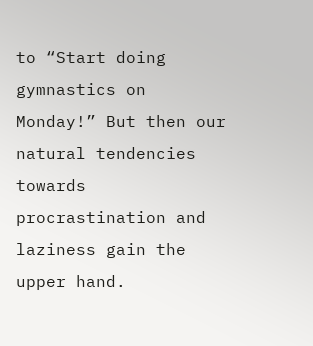to “Start doing gymnastics on Monday!” But then our natural tendencies towards procrastination and laziness gain the upper hand.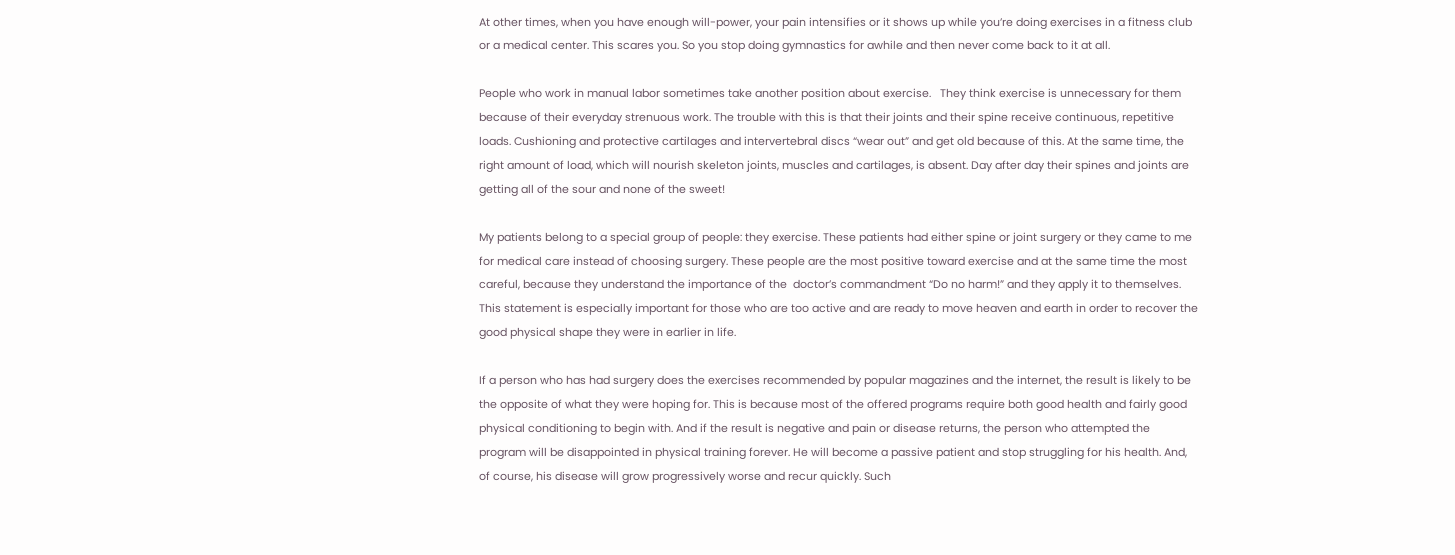At other times, when you have enough will-power, your pain intensifies or it shows up while you’re doing exercises in a fitness club or a medical center. This scares you. So you stop doing gymnastics for awhile and then never come back to it at all.

People who work in manual labor sometimes take another position about exercise.   They think exercise is unnecessary for them because of their everyday strenuous work. The trouble with this is that their joints and their spine receive continuous, repetitive loads. Cushioning and protective cartilages and intervertebral discs “wear out” and get old because of this. At the same time, the right amount of load, which will nourish skeleton joints, muscles and cartilages, is absent. Day after day their spines and joints are getting all of the sour and none of the sweet!

My patients belong to a special group of people: they exercise. These patients had either spine or joint surgery or they came to me for medical care instead of choosing surgery. These people are the most positive toward exercise and at the same time the most careful, because they understand the importance of the  doctor’s commandment “Do no harm!” and they apply it to themselves. This statement is especially important for those who are too active and are ready to move heaven and earth in order to recover the good physical shape they were in earlier in life.

If a person who has had surgery does the exercises recommended by popular magazines and the internet, the result is likely to be the opposite of what they were hoping for. This is because most of the offered programs require both good health and fairly good physical conditioning to begin with. And if the result is negative and pain or disease returns, the person who attempted the program will be disappointed in physical training forever. He will become a passive patient and stop struggling for his health. And, of course, his disease will grow progressively worse and recur quickly. Such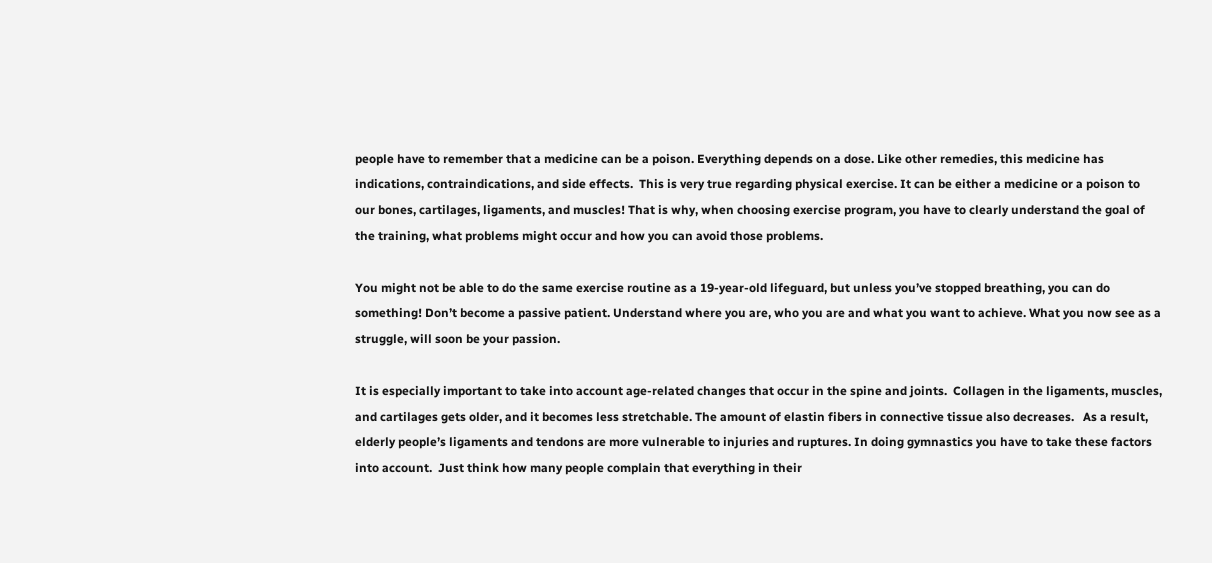people have to remember that a medicine can be a poison. Everything depends on a dose. Like other remedies, this medicine has indications, contraindications, and side effects.  This is very true regarding physical exercise. It can be either a medicine or a poison to our bones, cartilages, ligaments, and muscles! That is why, when choosing exercise program, you have to clearly understand the goal of the training, what problems might occur and how you can avoid those problems.

You might not be able to do the same exercise routine as a 19-year-old lifeguard, but unless you’ve stopped breathing, you can do something! Don’t become a passive patient. Understand where you are, who you are and what you want to achieve. What you now see as a struggle, will soon be your passion.

It is especially important to take into account age-related changes that occur in the spine and joints.  Collagen in the ligaments, muscles, and cartilages gets older, and it becomes less stretchable. The amount of elastin fibers in connective tissue also decreases.   As a result, elderly people’s ligaments and tendons are more vulnerable to injuries and ruptures. In doing gymnastics you have to take these factors into account.  Just think how many people complain that everything in their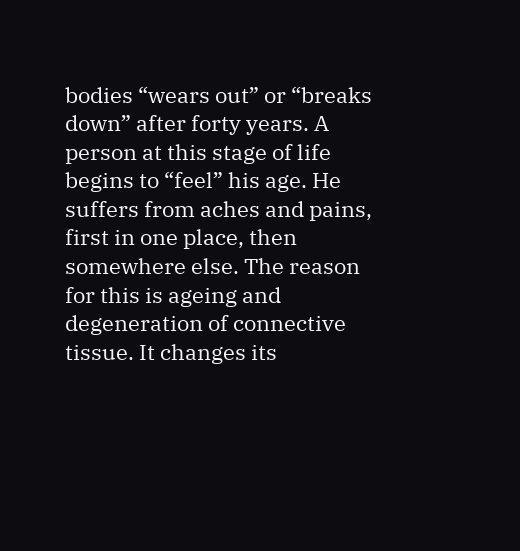bodies “wears out” or “breaks down” after forty years. A person at this stage of life begins to “feel” his age. He suffers from aches and pains, first in one place, then somewhere else. The reason for this is ageing and degeneration of connective tissue. It changes its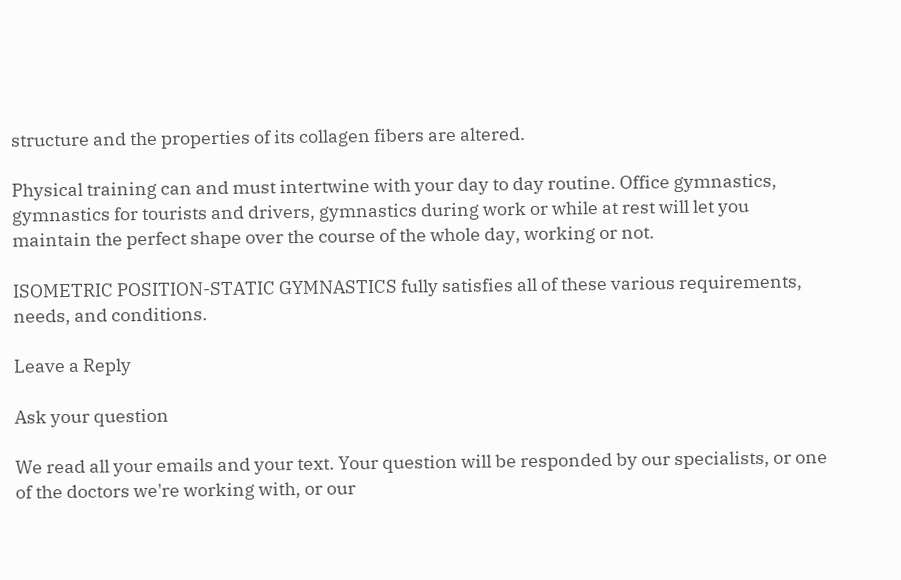structure and the properties of its collagen fibers are altered.

Physical training can and must intertwine with your day to day routine. Office gymnastics, gymnastics for tourists and drivers, gymnastics during work or while at rest will let you maintain the perfect shape over the course of the whole day, working or not.

ISOMETRIC POSITION-STATIC GYMNASTICS fully satisfies all of these various requirements, needs, and conditions.

Leave a Reply

Ask your question

We read all your emails and your text. Your question will be responded by our specialists, or one of the doctors we're working with, or our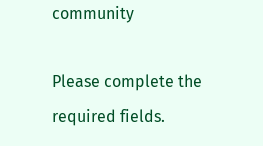community

Please complete the required fields.